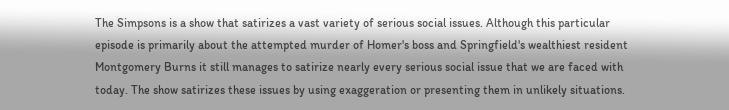The Simpsons is a show that satirizes a vast variety of serious social issues. Although this particular episode is primarily about the attempted murder of Homer's boss and Springfield's wealthiest resident Montgomery Burns it still manages to satirize nearly every serious social issue that we are faced with today. The show satirizes these issues by using exaggeration or presenting them in unlikely situations.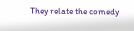They relate the comedy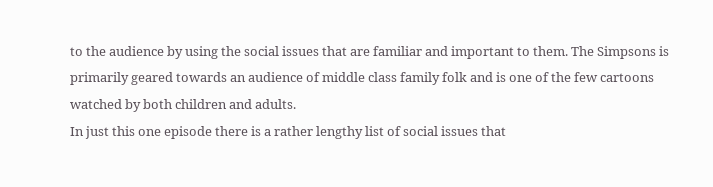to the audience by using the social issues that are familiar and important to them. The Simpsons is primarily geared towards an audience of middle class family folk and is one of the few cartoons watched by both children and adults.
In just this one episode there is a rather lengthy list of social issues that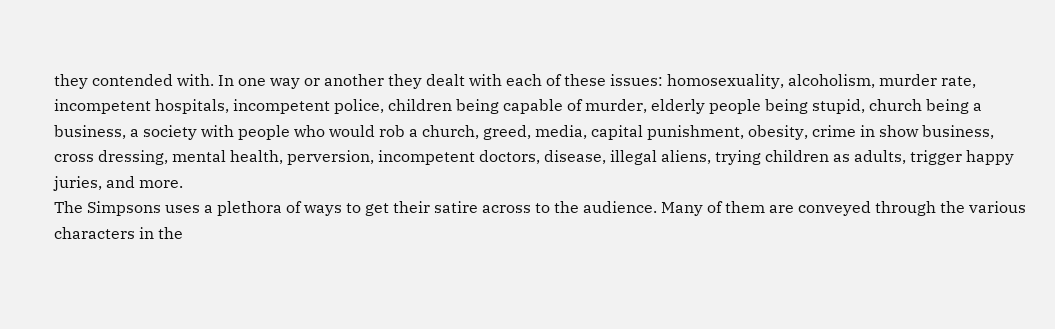they contended with. In one way or another they dealt with each of these issues: homosexuality, alcoholism, murder rate, incompetent hospitals, incompetent police, children being capable of murder, elderly people being stupid, church being a business, a society with people who would rob a church, greed, media, capital punishment, obesity, crime in show business, cross dressing, mental health, perversion, incompetent doctors, disease, illegal aliens, trying children as adults, trigger happy juries, and more.
The Simpsons uses a plethora of ways to get their satire across to the audience. Many of them are conveyed through the various characters in the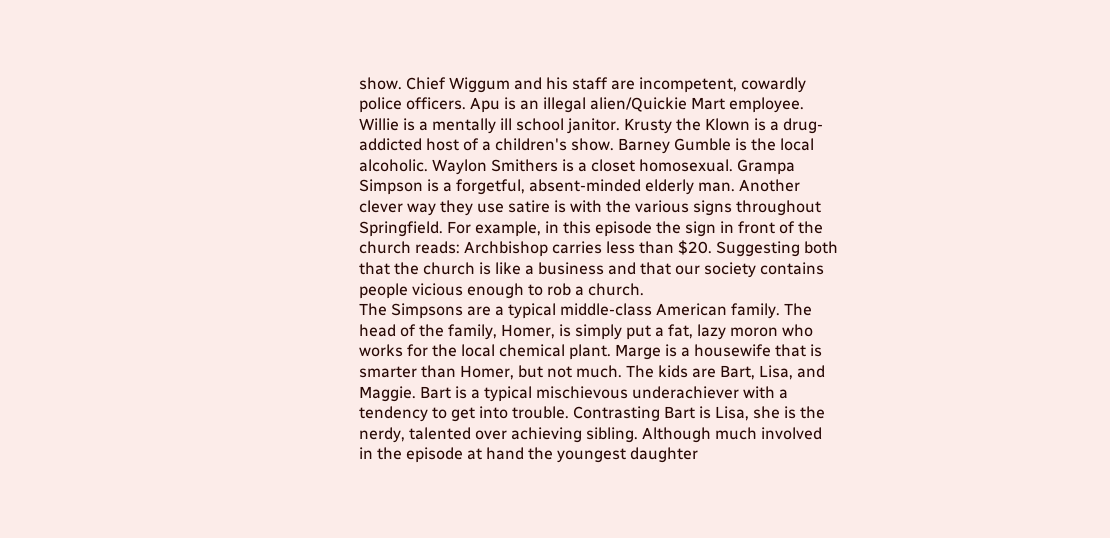show. Chief Wiggum and his staff are incompetent, cowardly police officers. Apu is an illegal alien/Quickie Mart employee. Willie is a mentally ill school janitor. Krusty the Klown is a drug-addicted host of a children's show. Barney Gumble is the local alcoholic. Waylon Smithers is a closet homosexual. Grampa Simpson is a forgetful, absent-minded elderly man. Another clever way they use satire is with the various signs throughout Springfield. For example, in this episode the sign in front of the church reads: Archbishop carries less than $20. Suggesting both that the church is like a business and that our society contains people vicious enough to rob a church.
The Simpsons are a typical middle-class American family. The head of the family, Homer, is simply put a fat, lazy moron who works for the local chemical plant. Marge is a housewife that is smarter than Homer, but not much. The kids are Bart, Lisa, and Maggie. Bart is a typical mischievous underachiever with a tendency to get into trouble. Contrasting Bart is Lisa, she is the nerdy, talented over achieving sibling. Although much involved in the episode at hand the youngest daughter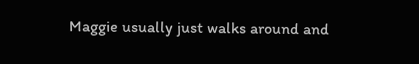Maggie usually just walks around and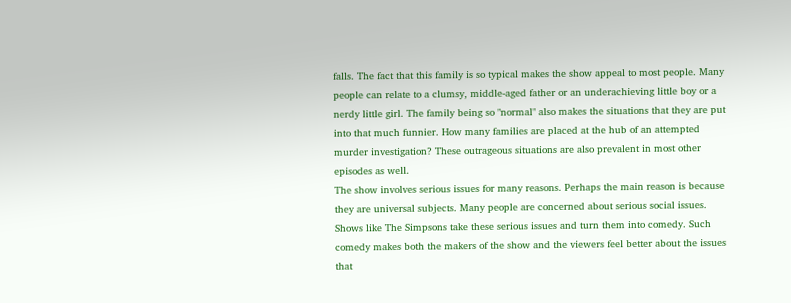falls. The fact that this family is so typical makes the show appeal to most people. Many people can relate to a clumsy, middle-aged father or an underachieving little boy or a nerdy little girl. The family being so "normal" also makes the situations that they are put into that much funnier. How many families are placed at the hub of an attempted murder investigation? These outrageous situations are also prevalent in most other episodes as well.
The show involves serious issues for many reasons. Perhaps the main reason is because they are universal subjects. Many people are concerned about serious social issues. Shows like The Simpsons take these serious issues and turn them into comedy. Such comedy makes both the makers of the show and the viewers feel better about the issues that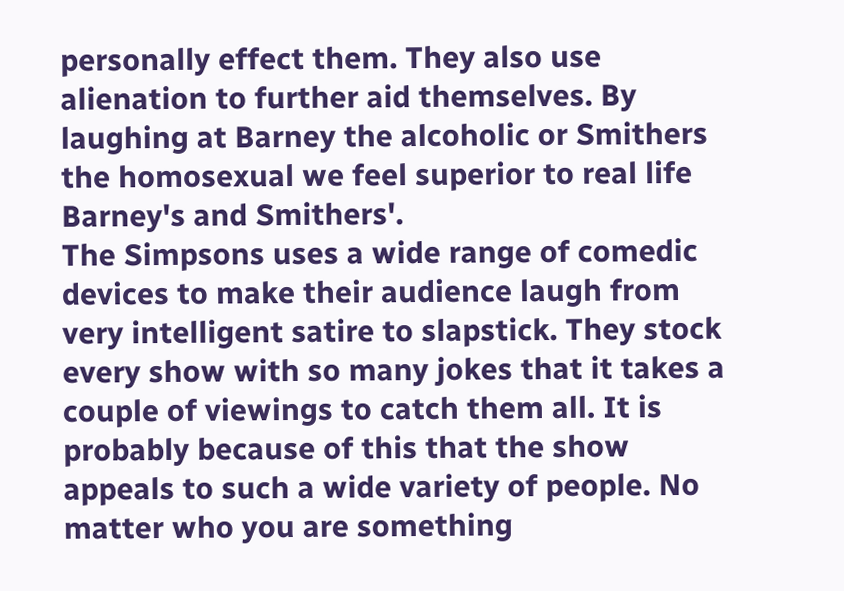personally effect them. They also use alienation to further aid themselves. By laughing at Barney the alcoholic or Smithers the homosexual we feel superior to real life Barney's and Smithers'.
The Simpsons uses a wide range of comedic devices to make their audience laugh from very intelligent satire to slapstick. They stock every show with so many jokes that it takes a couple of viewings to catch them all. It is probably because of this that the show appeals to such a wide variety of people. No matter who you are something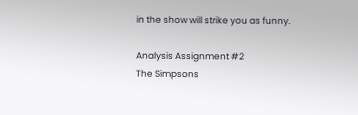in the show will strike you as funny.

Analysis Assignment #2
The Simpsons